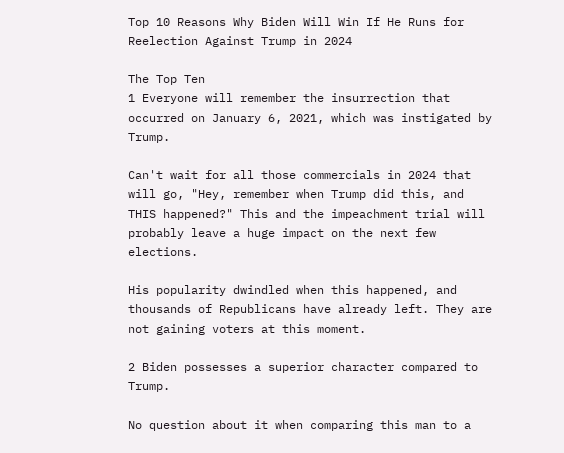Top 10 Reasons Why Biden Will Win If He Runs for Reelection Against Trump in 2024

The Top Ten
1 Everyone will remember the insurrection that occurred on January 6, 2021, which was instigated by Trump.

Can't wait for all those commercials in 2024 that will go, "Hey, remember when Trump did this, and THIS happened?" This and the impeachment trial will probably leave a huge impact on the next few elections.

His popularity dwindled when this happened, and thousands of Republicans have already left. They are not gaining voters at this moment.

2 Biden possesses a superior character compared to Trump.

No question about it when comparing this man to a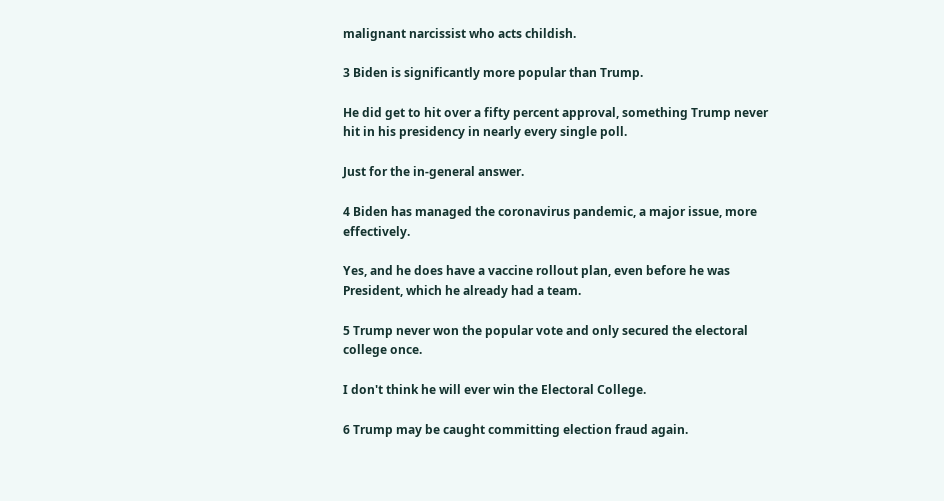malignant narcissist who acts childish.

3 Biden is significantly more popular than Trump.

He did get to hit over a fifty percent approval, something Trump never hit in his presidency in nearly every single poll.

Just for the in-general answer.

4 Biden has managed the coronavirus pandemic, a major issue, more effectively.

Yes, and he does have a vaccine rollout plan, even before he was President, which he already had a team.

5 Trump never won the popular vote and only secured the electoral college once.

I don't think he will ever win the Electoral College.

6 Trump may be caught committing election fraud again.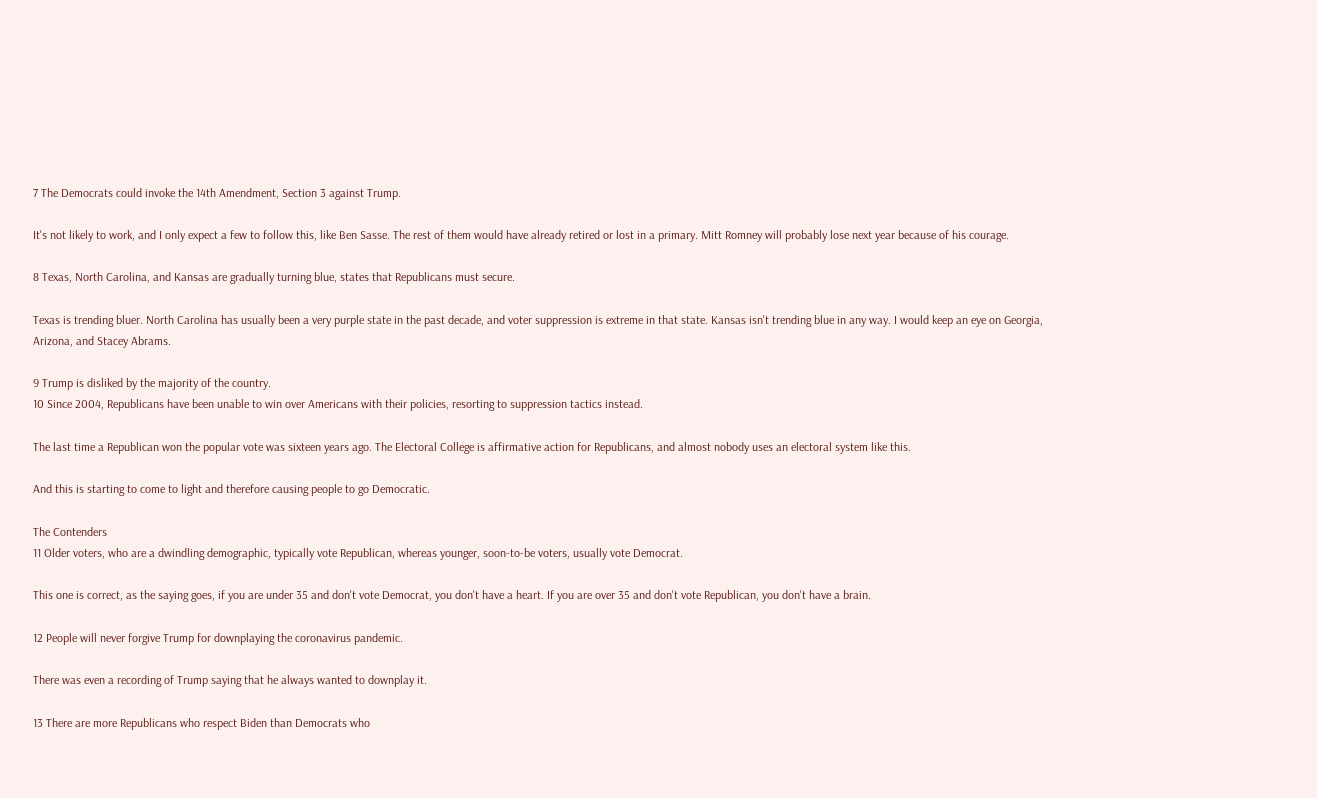7 The Democrats could invoke the 14th Amendment, Section 3 against Trump.

It's not likely to work, and I only expect a few to follow this, like Ben Sasse. The rest of them would have already retired or lost in a primary. Mitt Romney will probably lose next year because of his courage.

8 Texas, North Carolina, and Kansas are gradually turning blue, states that Republicans must secure.

Texas is trending bluer. North Carolina has usually been a very purple state in the past decade, and voter suppression is extreme in that state. Kansas isn't trending blue in any way. I would keep an eye on Georgia, Arizona, and Stacey Abrams.

9 Trump is disliked by the majority of the country.
10 Since 2004, Republicans have been unable to win over Americans with their policies, resorting to suppression tactics instead.

The last time a Republican won the popular vote was sixteen years ago. The Electoral College is affirmative action for Republicans, and almost nobody uses an electoral system like this.

And this is starting to come to light and therefore causing people to go Democratic.

The Contenders
11 Older voters, who are a dwindling demographic, typically vote Republican, whereas younger, soon-to-be voters, usually vote Democrat.

This one is correct, as the saying goes, if you are under 35 and don't vote Democrat, you don't have a heart. If you are over 35 and don't vote Republican, you don't have a brain.

12 People will never forgive Trump for downplaying the coronavirus pandemic.

There was even a recording of Trump saying that he always wanted to downplay it.

13 There are more Republicans who respect Biden than Democrats who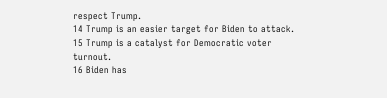respect Trump.
14 Trump is an easier target for Biden to attack.
15 Trump is a catalyst for Democratic voter turnout.
16 Biden has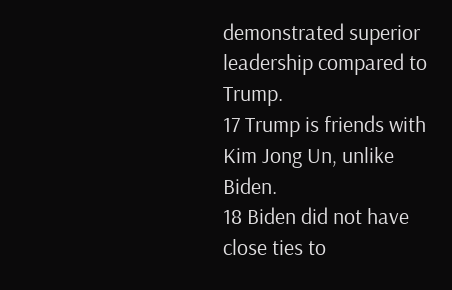demonstrated superior leadership compared to Trump.
17 Trump is friends with Kim Jong Un, unlike Biden.
18 Biden did not have close ties to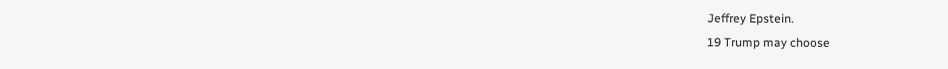Jeffrey Epstein.
19 Trump may choose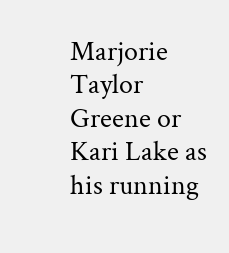Marjorie Taylor Greene or Kari Lake as his running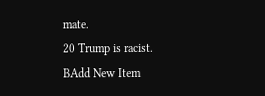mate.
20 Trump is racist.
BAdd New Item